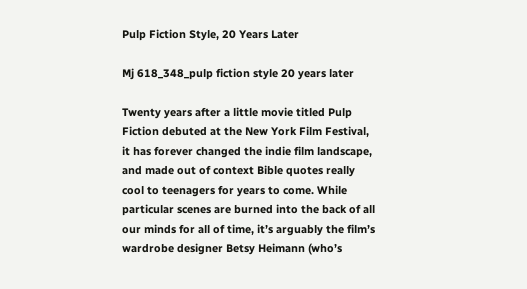Pulp Fiction Style, 20 Years Later

Mj 618_348_pulp fiction style 20 years later

Twenty years after a little movie titled Pulp Fiction debuted at the New York Film Festival, it has forever changed the indie film landscape, and made out of context Bible quotes really cool to teenagers for years to come. While particular scenes are burned into the back of all our minds for all of time, it’s arguably the film’s wardrobe designer Betsy Heimann (who’s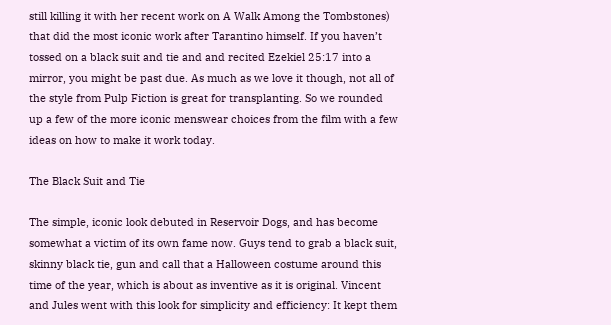still killing it with her recent work on A Walk Among the Tombstones) that did the most iconic work after Tarantino himself. If you haven’t tossed on a black suit and tie and and recited Ezekiel 25:17 into a mirror, you might be past due. As much as we love it though, not all of the style from Pulp Fiction is great for transplanting. So we rounded up a few of the more iconic menswear choices from the film with a few ideas on how to make it work today.

The Black Suit and Tie

The simple, iconic look debuted in Reservoir Dogs, and has become somewhat a victim of its own fame now. Guys tend to grab a black suit, skinny black tie, gun and call that a Halloween costume around this time of the year, which is about as inventive as it is original. Vincent and Jules went with this look for simplicity and efficiency: It kept them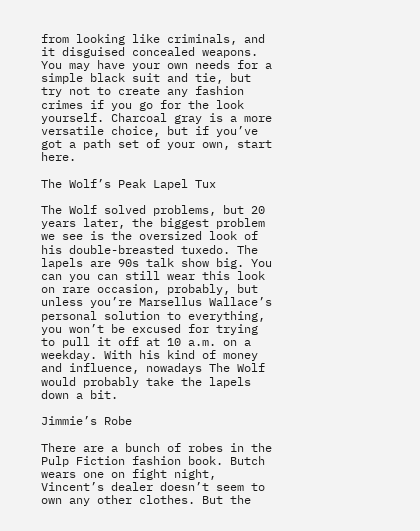from looking like criminals, and it disguised concealed weapons. You may have your own needs for a simple black suit and tie, but try not to create any fashion crimes if you go for the look yourself. Charcoal gray is a more versatile choice, but if you’ve got a path set of your own, start here.

The Wolf’s Peak Lapel Tux

The Wolf solved problems, but 20 years later, the biggest problem we see is the oversized look of his double-breasted tuxedo. The lapels are 90s talk show big. You can you can still wear this look on rare occasion, probably, but unless you’re Marsellus Wallace’s personal solution to everything, you won’t be excused for trying to pull it off at 10 a.m. on a weekday. With his kind of money and influence, nowadays The Wolf would probably take the lapels down a bit.

Jimmie’s Robe

There are a bunch of robes in the Pulp Fiction fashion book. Butch wears one on fight night, Vincent’s dealer doesn’t seem to own any other clothes. But the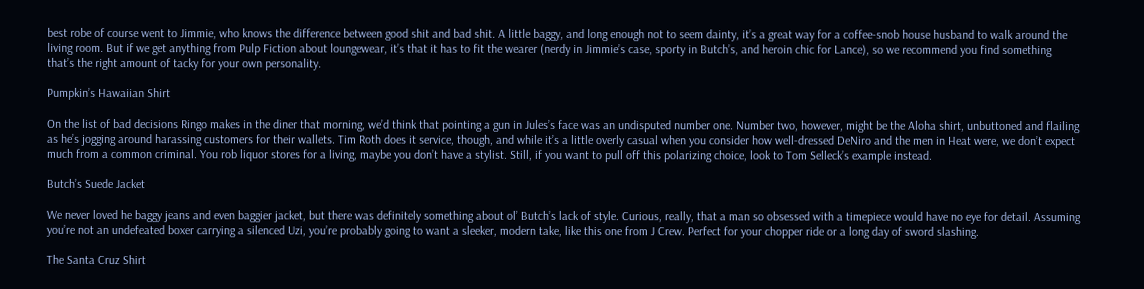best robe of course went to Jimmie, who knows the difference between good shit and bad shit. A little baggy, and long enough not to seem dainty, it’s a great way for a coffee-snob house husband to walk around the living room. But if we get anything from Pulp Fiction about loungewear, it’s that it has to fit the wearer (nerdy in Jimmie’s case, sporty in Butch’s, and heroin chic for Lance), so we recommend you find something that’s the right amount of tacky for your own personality.

Pumpkin’s Hawaiian Shirt

On the list of bad decisions Ringo makes in the diner that morning, we’d think that pointing a gun in Jules’s face was an undisputed number one. Number two, however, might be the Aloha shirt, unbuttoned and flailing as he’s jogging around harassing customers for their wallets. Tim Roth does it service, though, and while it’s a little overly casual when you consider how well-dressed DeNiro and the men in Heat were, we don’t expect much from a common criminal. You rob liquor stores for a living, maybe you don’t have a stylist. Still, if you want to pull off this polarizing choice, look to Tom Selleck’s example instead.

Butch’s Suede Jacket

We never loved he baggy jeans and even baggier jacket, but there was definitely something about ol’ Butch’s lack of style. Curious, really, that a man so obsessed with a timepiece would have no eye for detail. Assuming you’re not an undefeated boxer carrying a silenced Uzi, you’re probably going to want a sleeker, modern take, like this one from J Crew. Perfect for your chopper ride or a long day of sword slashing.

The Santa Cruz Shirt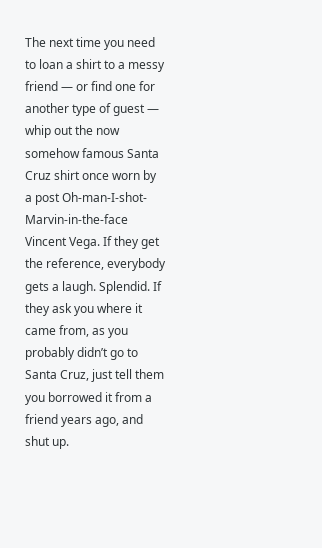The next time you need to loan a shirt to a messy friend — or find one for another type of guest — whip out the now somehow famous Santa Cruz shirt once worn by a post Oh-man-I-shot-Marvin-in-the-face Vincent Vega. If they get the reference, everybody gets a laugh. Splendid. If they ask you where it came from, as you probably didn’t go to Santa Cruz, just tell them you borrowed it from a friend years ago, and shut up.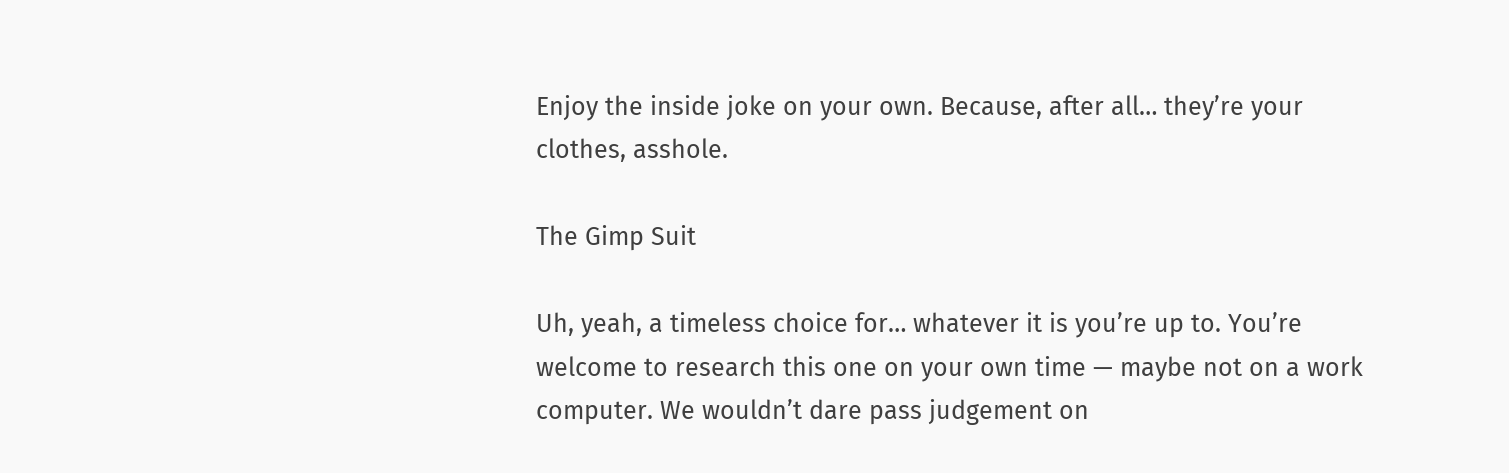Enjoy the inside joke on your own. Because, after all… they’re your clothes, asshole.

The Gimp Suit

Uh, yeah, a timeless choice for… whatever it is you’re up to. You’re welcome to research this one on your own time — maybe not on a work computer. We wouldn’t dare pass judgement on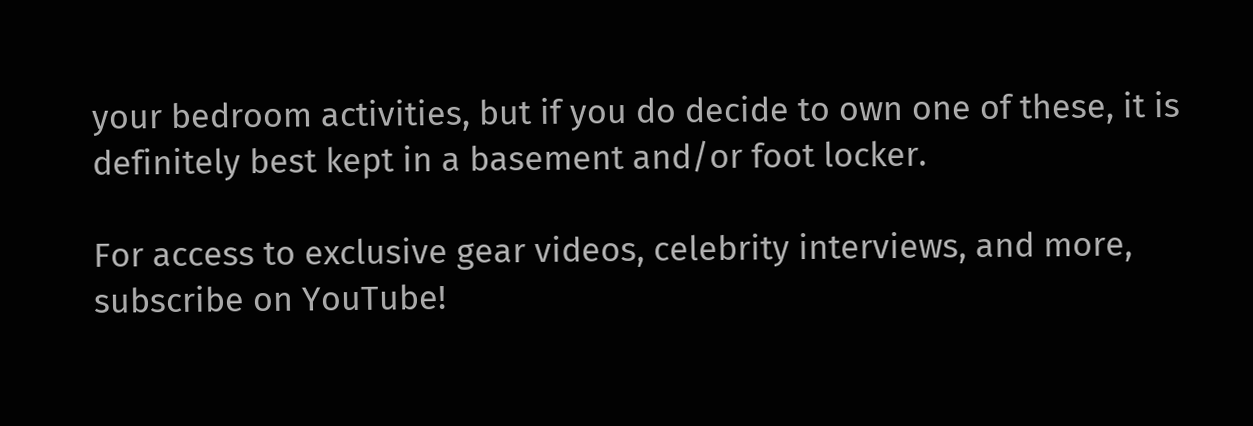your bedroom activities, but if you do decide to own one of these, it is definitely best kept in a basement and/or foot locker.

For access to exclusive gear videos, celebrity interviews, and more, subscribe on YouTube!